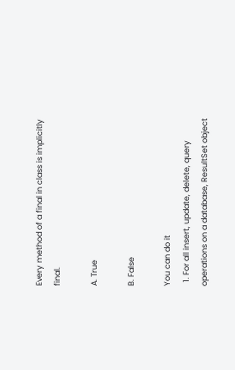Every method of a final in class is implicitly final.

A. True

B. False

You can do it
  1. For all insert, update, delete, query operations on a database, ResultSet object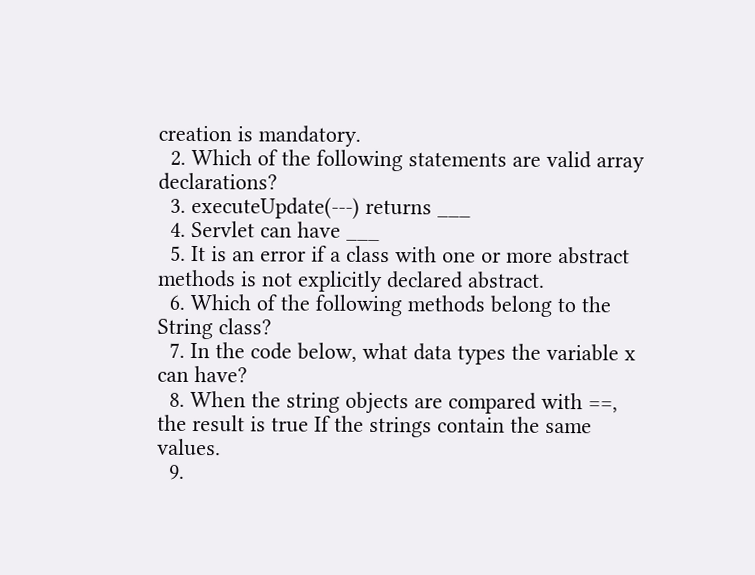creation is mandatory.
  2. Which of the following statements are valid array declarations?
  3. executeUpdate(---) returns ___
  4. Servlet can have ___
  5. It is an error if a class with one or more abstract methods is not explicitly declared abstract.
  6. Which of the following methods belong to the String class?
  7. In the code below, what data types the variable x can have?
  8. When the string objects are compared with ==, the result is true If the strings contain the same values.
  9.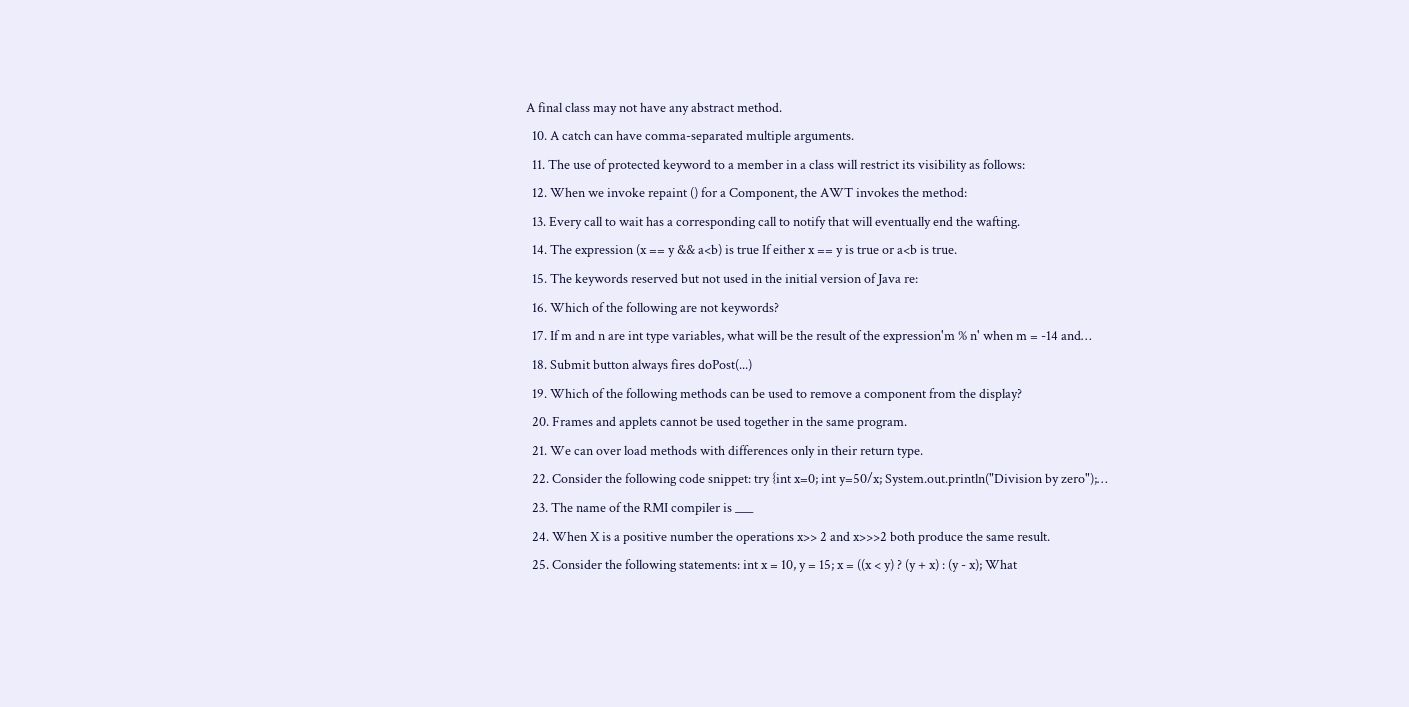A final class may not have any abstract method.
  10. A catch can have comma-separated multiple arguments.
  11. The use of protected keyword to a member in a class will restrict its visibility as follows:
  12. When we invoke repaint () for a Component, the AWT invokes the method:
  13. Every call to wait has a corresponding call to notify that will eventually end the wafting.
  14. The expression (x == y && a<b) is true If either x == y is true or a<b is true.
  15. The keywords reserved but not used in the initial version of Java re:
  16. Which of the following are not keywords?
  17. If m and n are int type variables, what will be the result of the expression'm % n' when m = -14 and…
  18. Submit button always fires doPost(...)
  19. Which of the following methods can be used to remove a component from the display?
  20. Frames and applets cannot be used together in the same program.
  21. We can over load methods with differences only in their return type.
  22. Consider the following code snippet: try {int x=0; int y=50/x; System.out.println("Division by zero");…
  23. The name of the RMI compiler is ___
  24. When X is a positive number the operations x>> 2 and x>>>2 both produce the same result.
  25. Consider the following statements: int x = 10, y = 15; x = ((x < y) ? (y + x) : (y - x); What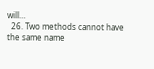will…
  26. Two methods cannot have the same name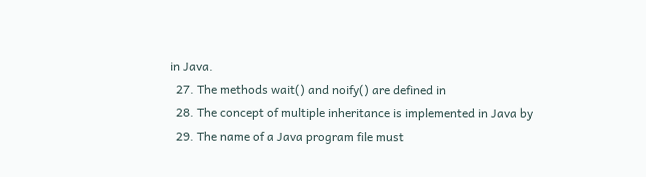in Java.
  27. The methods wait() and noify() are defined in
  28. The concept of multiple inheritance is implemented in Java by
  29. The name of a Java program file must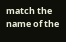match the name of the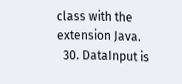class with the extension Java.
  30. DataInput is